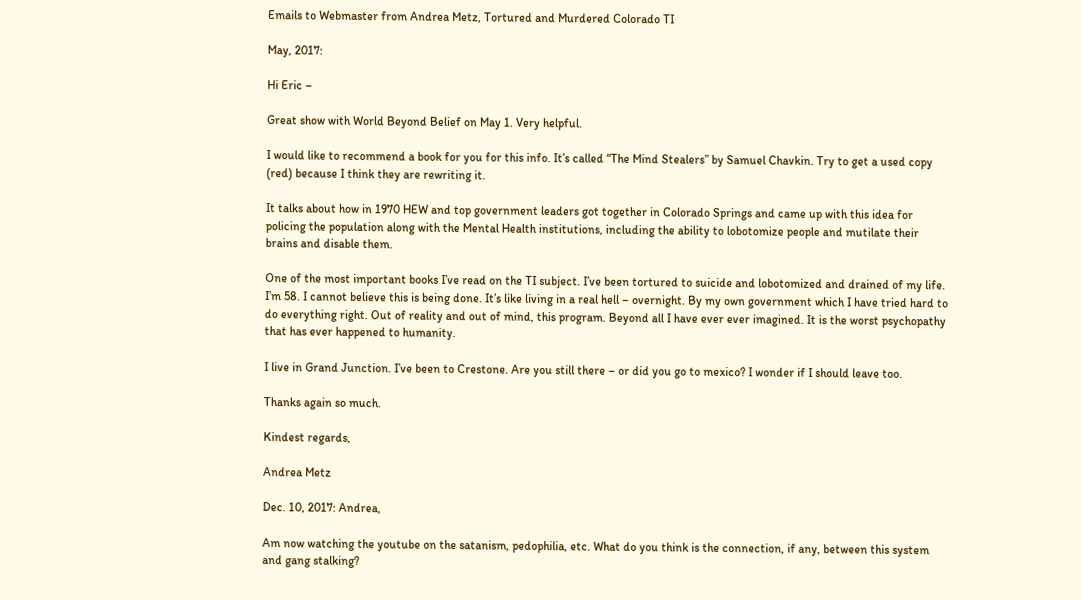Emails to Webmaster from Andrea Metz, Tortured and Murdered Colorado TI

May, 2017:

Hi Eric –

Great show with World Beyond Belief on May 1. Very helpful.

I would like to recommend a book for you for this info. It’s called “The Mind Stealers” by Samuel Chavkin. Try to get a used copy (red) because I think they are rewriting it.

It talks about how in 1970 HEW and top government leaders got together in Colorado Springs and came up with this idea for policing the population along with the Mental Health institutions, including the ability to lobotomize people and mutilate their brains and disable them.

One of the most important books I’ve read on the TI subject. I’ve been tortured to suicide and lobotomized and drained of my life. I’m 58. I cannot believe this is being done. It’s like living in a real hell – overnight. By my own government which I have tried hard to do everything right. Out of reality and out of mind, this program. Beyond all I have ever ever imagined. It is the worst psychopathy that has ever happened to humanity.

I live in Grand Junction. I’ve been to Crestone. Are you still there – or did you go to mexico? I wonder if I should leave too.

Thanks again so much.

Kindest regards,

Andrea Metz

Dec. 10, 2017: Andrea,

Am now watching the youtube on the satanism, pedophilia, etc. What do you think is the connection, if any, between this system and gang stalking?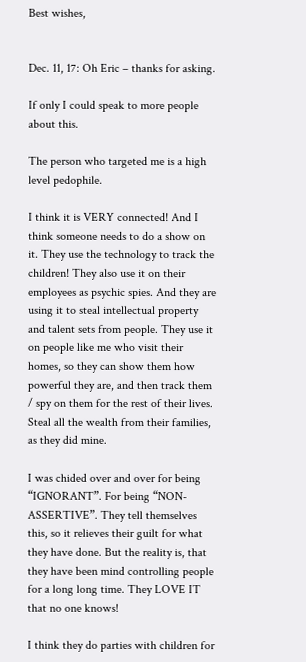Best wishes,


Dec. 11, 17: Oh Eric – thanks for asking.

If only I could speak to more people about this.

The person who targeted me is a high level pedophile.

I think it is VERY connected! And I think someone needs to do a show on it. They use the technology to track the children! They also use it on their employees as psychic spies. And they are using it to steal intellectual property and talent sets from people. They use it on people like me who visit their homes, so they can show them how powerful they are, and then track them / spy on them for the rest of their lives. Steal all the wealth from their families, as they did mine.

I was chided over and over for being “IGNORANT”. For being “NON-ASSERTIVE”. They tell themselves this, so it relieves their guilt for what they have done. But the reality is, that they have been mind controlling people for a long long time. They LOVE IT that no one knows!

I think they do parties with children for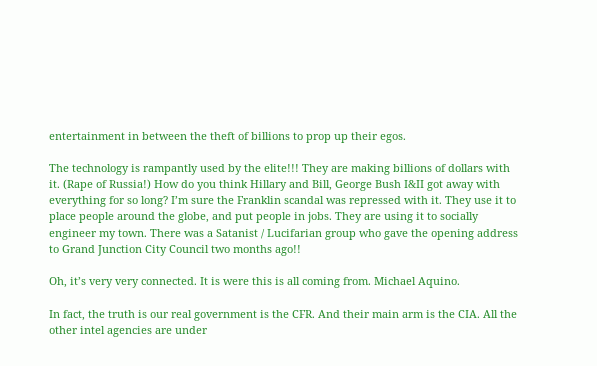entertainment in between the theft of billions to prop up their egos.

The technology is rampantly used by the elite!!! They are making billions of dollars with it. (Rape of Russia!) How do you think Hillary and Bill, George Bush I&II got away with everything for so long? I’m sure the Franklin scandal was repressed with it. They use it to place people around the globe, and put people in jobs. They are using it to socially engineer my town. There was a Satanist / Lucifarian group who gave the opening address to Grand Junction City Council two months ago!!

Oh, it’s very very connected. It is were this is all coming from. Michael Aquino.

In fact, the truth is our real government is the CFR. And their main arm is the CIA. All the other intel agencies are under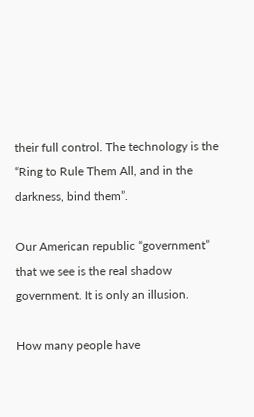their full control. The technology is the “Ring to Rule Them All, and in the darkness, bind them”.

Our American republic “government” that we see is the real shadow government. It is only an illusion.

How many people have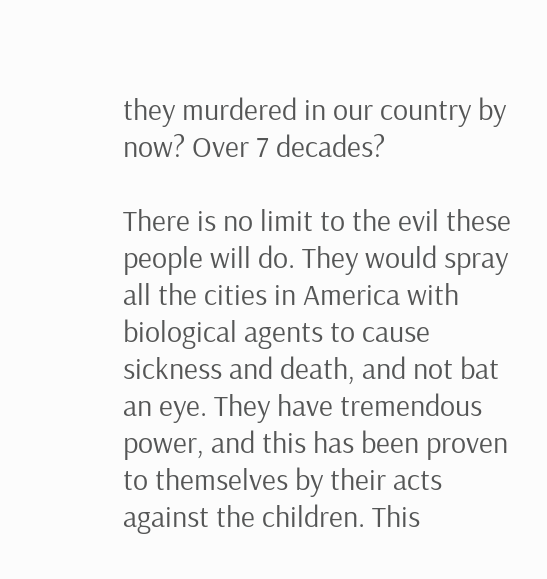they murdered in our country by now? Over 7 decades?

There is no limit to the evil these people will do. They would spray all the cities in America with biological agents to cause sickness and death, and not bat an eye. They have tremendous power, and this has been proven to themselves by their acts against the children. This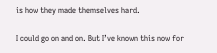is how they made themselves hard.

I could go on and on. But I’ve known this now for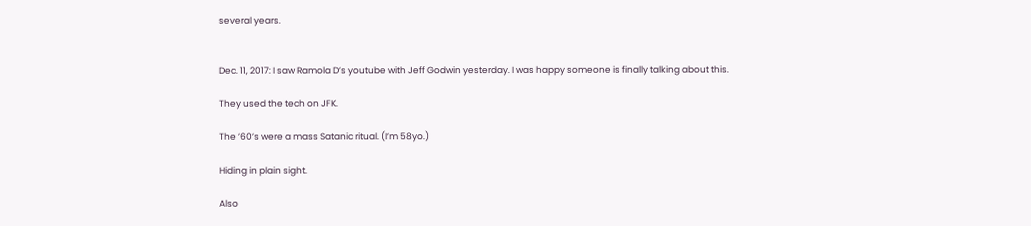several years.


Dec. 11, 2017: I saw Ramola D’s youtube with Jeff Godwin yesterday. I was happy someone is finally talking about this.

They used the tech on JFK.

The ’60’s were a mass Satanic ritual. (I’m 58yo.)

Hiding in plain sight.

Also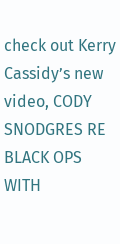check out Kerry Cassidy’s new video, CODY SNODGRES RE BLACK OPS WITH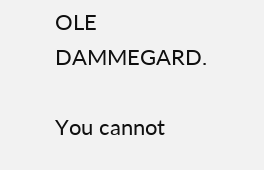OLE DAMMEGARD.

You cannot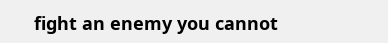fight an enemy you cannot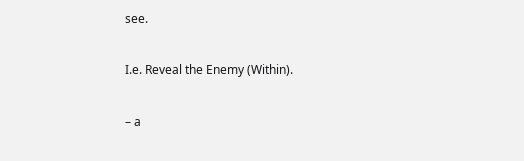see.

I.e. Reveal the Enemy (Within).

– a